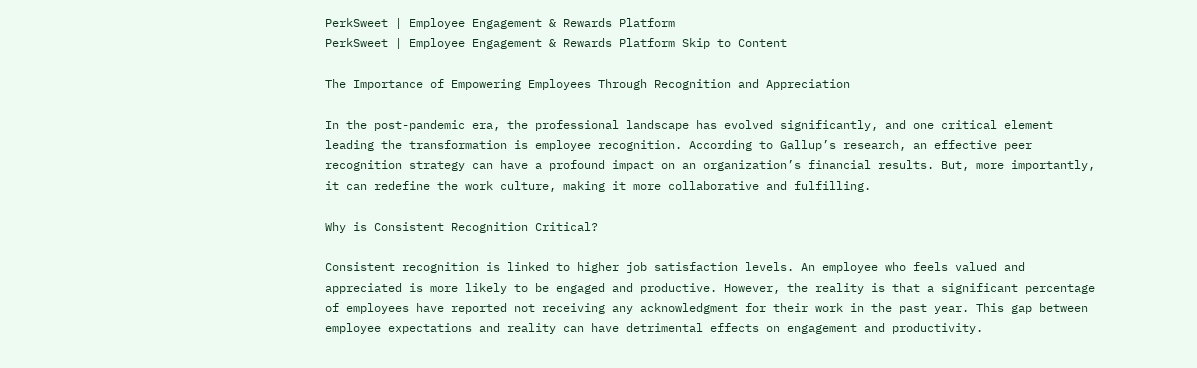PerkSweet | Employee Engagement & Rewards Platform
PerkSweet | Employee Engagement & Rewards Platform Skip to Content

The Importance of Empowering Employees Through Recognition and Appreciation

In the post-pandemic era, the professional landscape has evolved significantly, and one critical element leading the transformation is employee recognition. According to Gallup’s research, an effective peer recognition strategy can have a profound impact on an organization’s financial results. But, more importantly, it can redefine the work culture, making it more collaborative and fulfilling.

Why is Consistent Recognition Critical?

Consistent recognition is linked to higher job satisfaction levels. An employee who feels valued and appreciated is more likely to be engaged and productive. However, the reality is that a significant percentage of employees have reported not receiving any acknowledgment for their work in the past year. This gap between employee expectations and reality can have detrimental effects on engagement and productivity.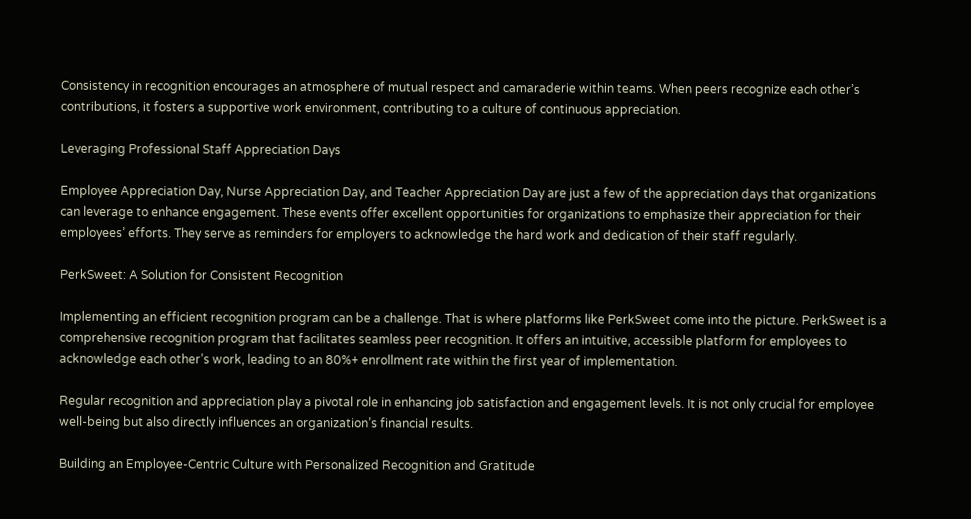Consistency in recognition encourages an atmosphere of mutual respect and camaraderie within teams. When peers recognize each other’s contributions, it fosters a supportive work environment, contributing to a culture of continuous appreciation.

Leveraging Professional Staff Appreciation Days

Employee Appreciation Day, Nurse Appreciation Day, and Teacher Appreciation Day are just a few of the appreciation days that organizations can leverage to enhance engagement. These events offer excellent opportunities for organizations to emphasize their appreciation for their employees’ efforts. They serve as reminders for employers to acknowledge the hard work and dedication of their staff regularly.

PerkSweet: A Solution for Consistent Recognition

Implementing an efficient recognition program can be a challenge. That is where platforms like PerkSweet come into the picture. PerkSweet is a comprehensive recognition program that facilitates seamless peer recognition. It offers an intuitive, accessible platform for employees to acknowledge each other’s work, leading to an 80%+ enrollment rate within the first year of implementation.

Regular recognition and appreciation play a pivotal role in enhancing job satisfaction and engagement levels. It is not only crucial for employee well-being but also directly influences an organization’s financial results.

Building an Employee-Centric Culture with Personalized Recognition and Gratitude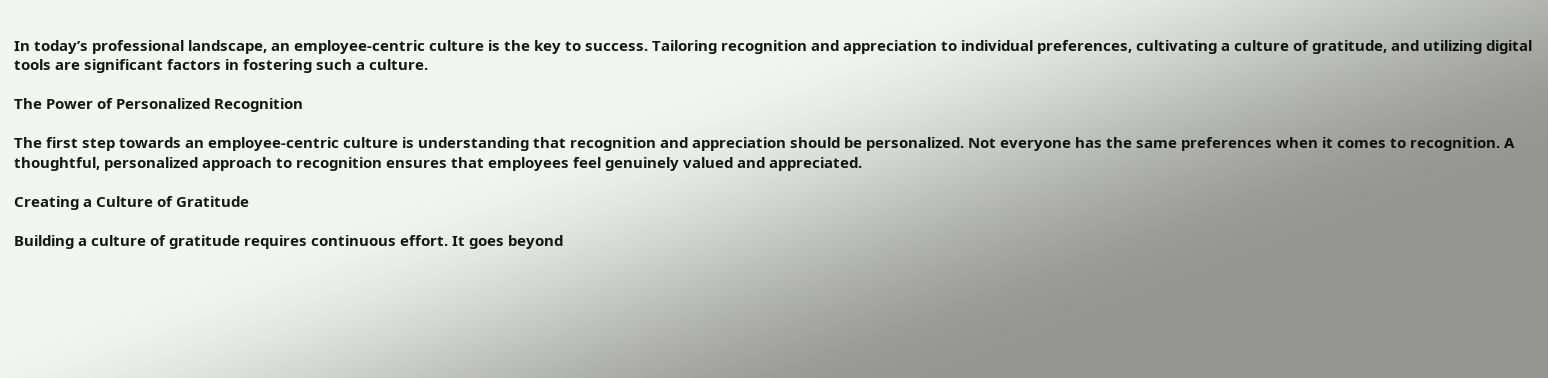In today’s professional landscape, an employee-centric culture is the key to success. Tailoring recognition and appreciation to individual preferences, cultivating a culture of gratitude, and utilizing digital tools are significant factors in fostering such a culture.

The Power of Personalized Recognition

The first step towards an employee-centric culture is understanding that recognition and appreciation should be personalized. Not everyone has the same preferences when it comes to recognition. A thoughtful, personalized approach to recognition ensures that employees feel genuinely valued and appreciated.

Creating a Culture of Gratitude

Building a culture of gratitude requires continuous effort. It goes beyond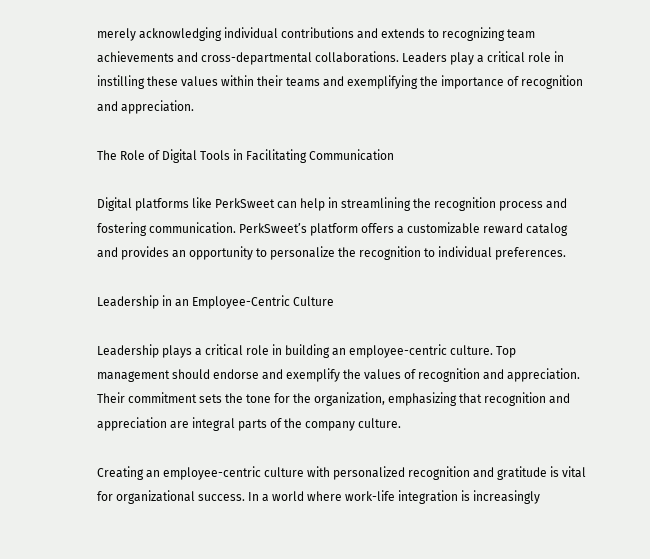merely acknowledging individual contributions and extends to recognizing team achievements and cross-departmental collaborations. Leaders play a critical role in instilling these values within their teams and exemplifying the importance of recognition and appreciation.

The Role of Digital Tools in Facilitating Communication

Digital platforms like PerkSweet can help in streamlining the recognition process and fostering communication. PerkSweet’s platform offers a customizable reward catalog and provides an opportunity to personalize the recognition to individual preferences.

Leadership in an Employee-Centric Culture

Leadership plays a critical role in building an employee-centric culture. Top management should endorse and exemplify the values of recognition and appreciation. Their commitment sets the tone for the organization, emphasizing that recognition and appreciation are integral parts of the company culture.

Creating an employee-centric culture with personalized recognition and gratitude is vital for organizational success. In a world where work-life integration is increasingly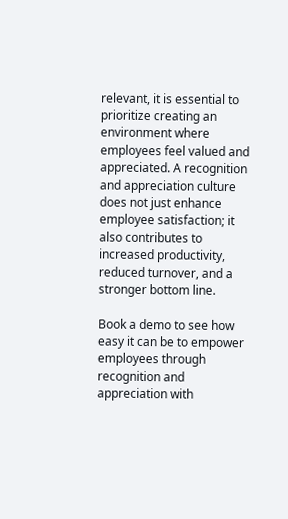relevant, it is essential to prioritize creating an environment where employees feel valued and appreciated. A recognition and appreciation culture does not just enhance employee satisfaction; it also contributes to increased productivity, reduced turnover, and a stronger bottom line.

Book a demo to see how easy it can be to empower employees through recognition and appreciation with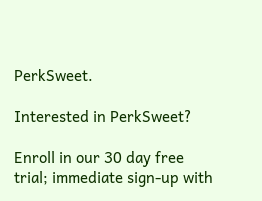PerkSweet.

Interested in PerkSweet?

Enroll in our 30 day free trial; immediate sign-up with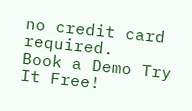no credit card required.
Book a Demo Try It Free!